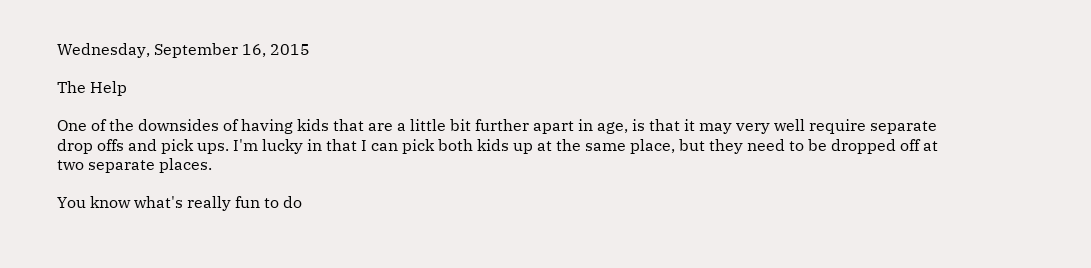Wednesday, September 16, 2015

The Help

One of the downsides of having kids that are a little bit further apart in age, is that it may very well require separate drop offs and pick ups. I'm lucky in that I can pick both kids up at the same place, but they need to be dropped off at two separate places.

You know what's really fun to do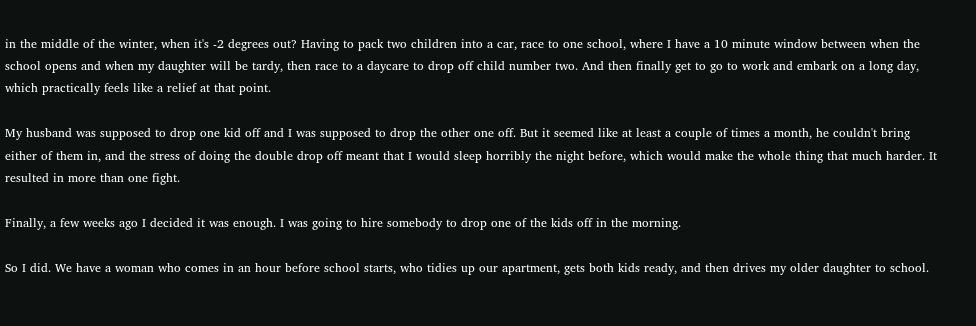in the middle of the winter, when it's -2 degrees out? Having to pack two children into a car, race to one school, where I have a 10 minute window between when the school opens and when my daughter will be tardy, then race to a daycare to drop off child number two. And then finally get to go to work and embark on a long day, which practically feels like a relief at that point.

My husband was supposed to drop one kid off and I was supposed to drop the other one off. But it seemed like at least a couple of times a month, he couldn't bring either of them in, and the stress of doing the double drop off meant that I would sleep horribly the night before, which would make the whole thing that much harder. It resulted in more than one fight.

Finally, a few weeks ago I decided it was enough. I was going to hire somebody to drop one of the kids off in the morning.

So I did. We have a woman who comes in an hour before school starts, who tidies up our apartment, gets both kids ready, and then drives my older daughter to school.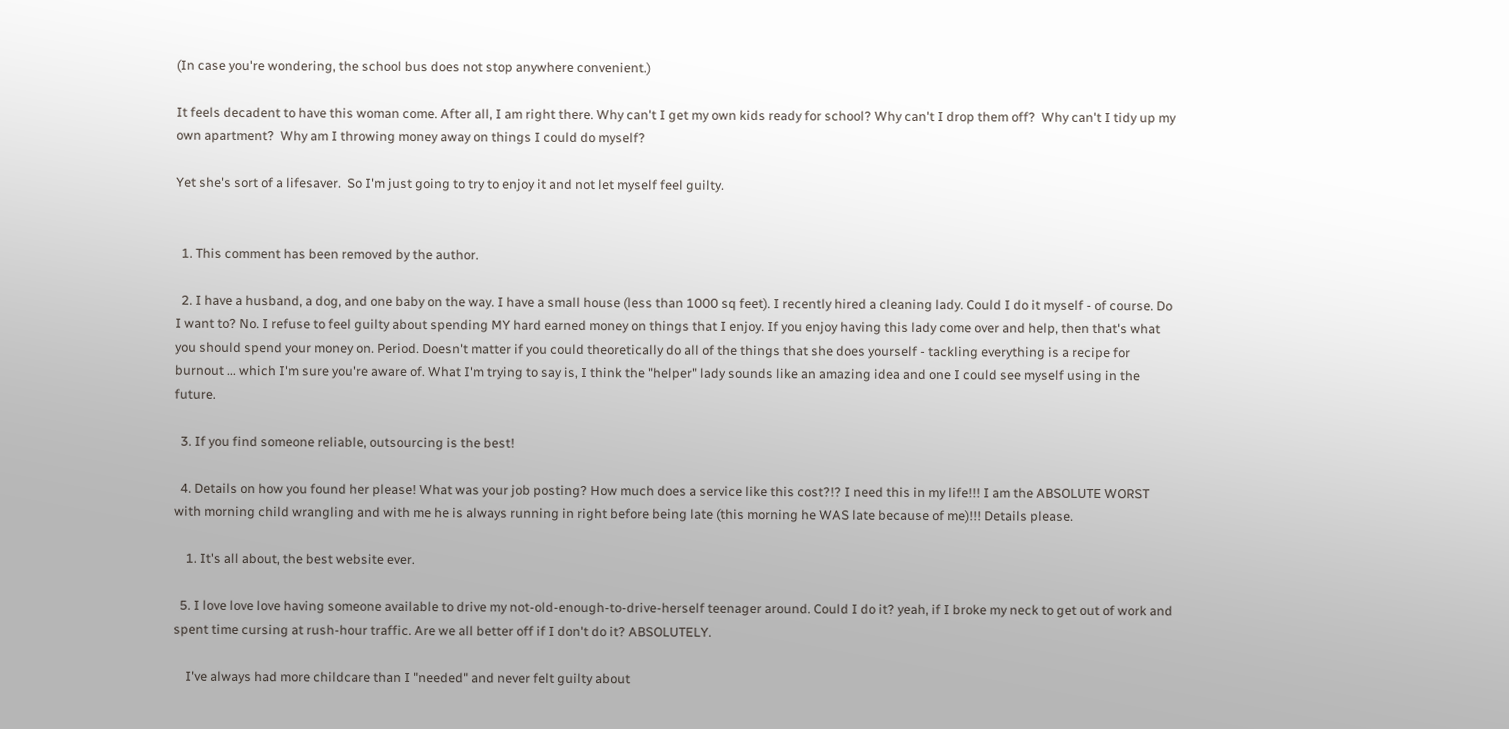(In case you're wondering, the school bus does not stop anywhere convenient.)

It feels decadent to have this woman come. After all, I am right there. Why can't I get my own kids ready for school? Why can't I drop them off?  Why can't I tidy up my own apartment?  Why am I throwing money away on things I could do myself?

Yet she's sort of a lifesaver.  So I'm just going to try to enjoy it and not let myself feel guilty.


  1. This comment has been removed by the author.

  2. I have a husband, a dog, and one baby on the way. I have a small house (less than 1000 sq feet). I recently hired a cleaning lady. Could I do it myself - of course. Do I want to? No. I refuse to feel guilty about spending MY hard earned money on things that I enjoy. If you enjoy having this lady come over and help, then that's what you should spend your money on. Period. Doesn't matter if you could theoretically do all of the things that she does yourself - tackling everything is a recipe for burnout ... which I'm sure you're aware of. What I'm trying to say is, I think the "helper" lady sounds like an amazing idea and one I could see myself using in the future.

  3. If you find someone reliable, outsourcing is the best!

  4. Details on how you found her please! What was your job posting? How much does a service like this cost?!? I need this in my life!!! I am the ABSOLUTE WORST with morning child wrangling and with me he is always running in right before being late (this morning he WAS late because of me)!!! Details please.

    1. It's all about, the best website ever.

  5. I love love love having someone available to drive my not-old-enough-to-drive-herself teenager around. Could I do it? yeah, if I broke my neck to get out of work and spent time cursing at rush-hour traffic. Are we all better off if I don't do it? ABSOLUTELY.

    I've always had more childcare than I "needed" and never felt guilty about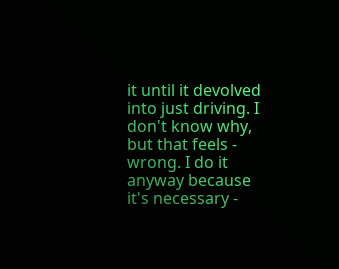it until it devolved into just driving. I don't know why, but that feels - wrong. I do it anyway because it's necessary -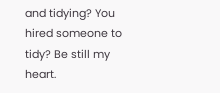and tidying? You hired someone to tidy? Be still my heart.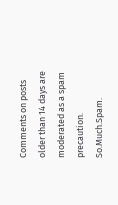Comments on posts older than 14 days are moderated as a spam precaution. So.Much.Spam.